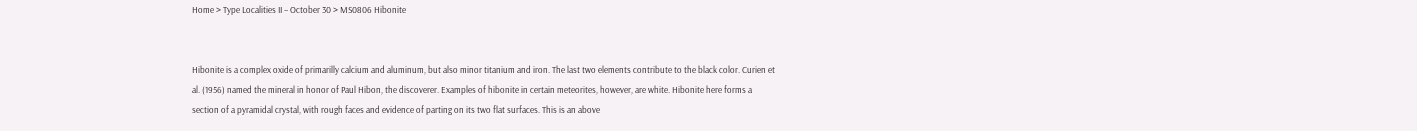Home > Type Localities II – October 30 > MS0806 Hibonite


Hibonite is a complex oxide of primarilly calcium and aluminum, but also minor titanium and iron. The last two elements contribute to the black color. Curien et al. (1956) named the mineral in honor of Paul Hibon, the discoverer. Examples of hibonite in certain meteorites, however, are white. Hibonite here forms a section of a pyramidal crystal, with rough faces and evidence of parting on its two flat surfaces. This is an above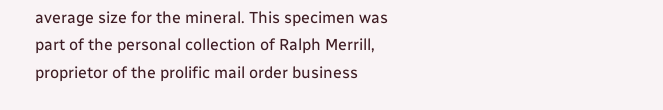average size for the mineral. This specimen was part of the personal collection of Ralph Merrill, proprietor of the prolific mail order business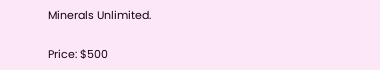Minerals Unlimited.

Price: $500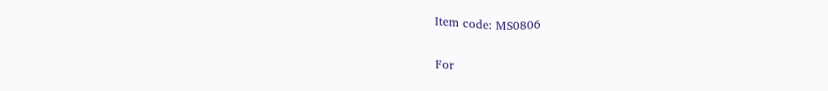Item code: MS0806

For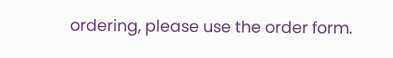ordering, please use the order form.